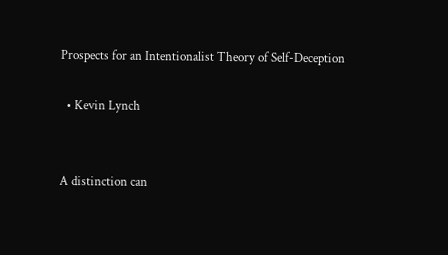Prospects for an Intentionalist Theory of Self-Deception

  • Kevin Lynch


A distinction can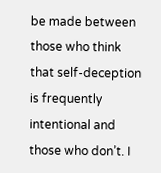be made between those who think that self-deception is frequently intentional and those who don’t. I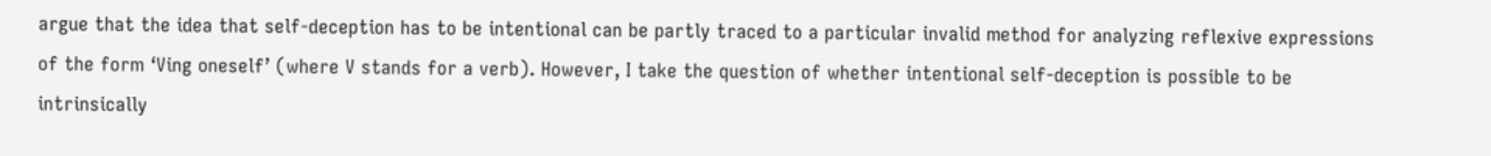argue that the idea that self-deception has to be intentional can be partly traced to a particular invalid method for analyzing reflexive expressions of the form ‘Ving oneself’ (where V stands for a verb). However, I take the question of whether intentional self-deception is possible to be intrinsically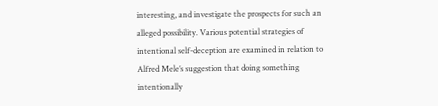interesting, and investigate the prospects for such an alleged possibility. Various potential strategies of intentional self-deception are examined in relation to Alfred Mele’s suggestion that doing something intentionally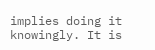implies doing it knowingly. It is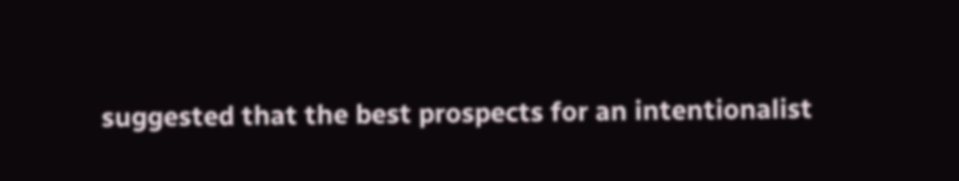suggested that the best prospects for an intentionalist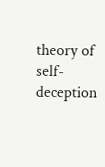theory of self-deception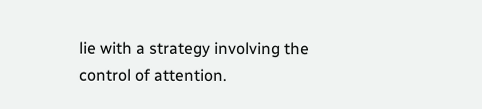lie with a strategy involving the control of attention.